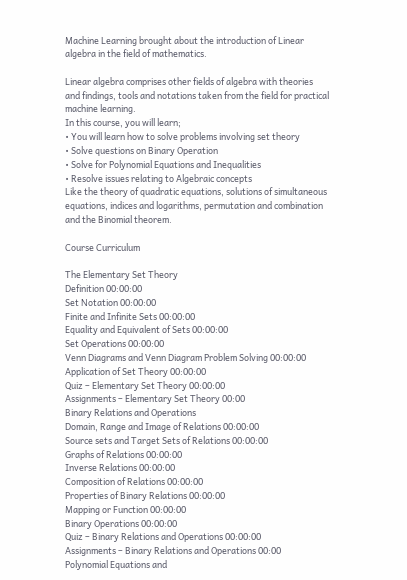Machine Learning brought about the introduction of Linear algebra in the field of mathematics.

Linear algebra comprises other fields of algebra with theories and findings, tools and notations taken from the field for practical machine learning.
In this course, you will learn;
• You will learn how to solve problems involving set theory
• Solve questions on Binary Operation
• Solve for Polynomial Equations and Inequalities
• Resolve issues relating to Algebraic concepts
Like the theory of quadratic equations, solutions of simultaneous equations, indices and logarithms, permutation and combination and the Binomial theorem.

Course Curriculum

The Elementary Set Theory
Definition 00:00:00
Set Notation 00:00:00
Finite and Infinite Sets 00:00:00
Equality and Equivalent of Sets 00:00:00
Set Operations 00:00:00
Venn Diagrams and Venn Diagram Problem Solving 00:00:00
Application of Set Theory 00:00:00
Quiz – Elementary Set Theory 00:00:00
Assignments – Elementary Set Theory 00:00
Binary Relations and Operations
Domain, Range and Image of Relations 00:00:00
Source sets and Target Sets of Relations 00:00:00
Graphs of Relations 00:00:00
Inverse Relations 00:00:00
Composition of Relations 00:00:00
Properties of Binary Relations 00:00:00
Mapping or Function 00:00:00
Binary Operations 00:00:00
Quiz – Binary Relations and Operations 00:00:00
Assignments – Binary Relations and Operations 00:00
Polynomial Equations and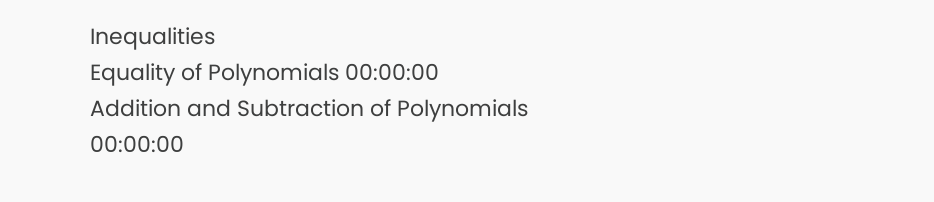Inequalities
Equality of Polynomials 00:00:00
Addition and Subtraction of Polynomials 00:00:00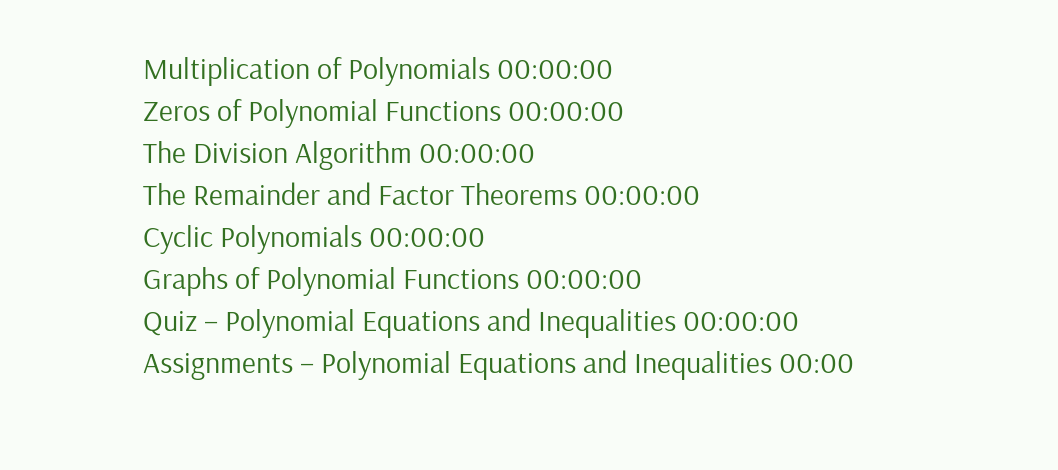Multiplication of Polynomials 00:00:00
Zeros of Polynomial Functions 00:00:00
The Division Algorithm 00:00:00
The Remainder and Factor Theorems 00:00:00
Cyclic Polynomials 00:00:00
Graphs of Polynomial Functions 00:00:00
Quiz – Polynomial Equations and Inequalities 00:00:00
Assignments – Polynomial Equations and Inequalities 00:00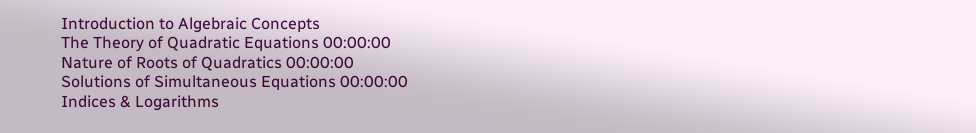Introduction to Algebraic Concepts
The Theory of Quadratic Equations 00:00:00
Nature of Roots of Quadratics 00:00:00
Solutions of Simultaneous Equations 00:00:00
Indices & Logarithms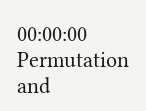00:00:00
Permutation and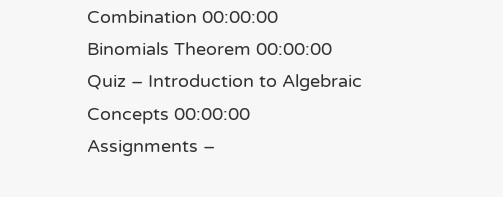Combination 00:00:00
Binomials Theorem 00:00:00
Quiz – Introduction to Algebraic Concepts 00:00:00
Assignments –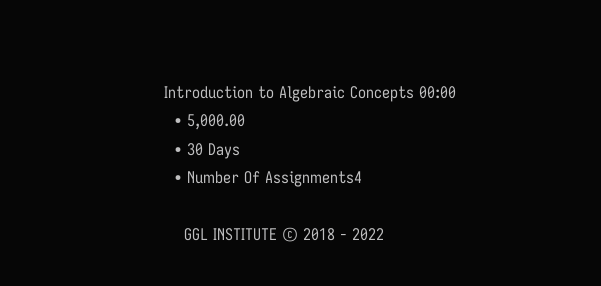Introduction to Algebraic Concepts 00:00
  • 5,000.00
  • 30 Days
  • Number Of Assignments4

    GGL INSTITUTE © 2018 - 2022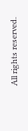All rights reserved.